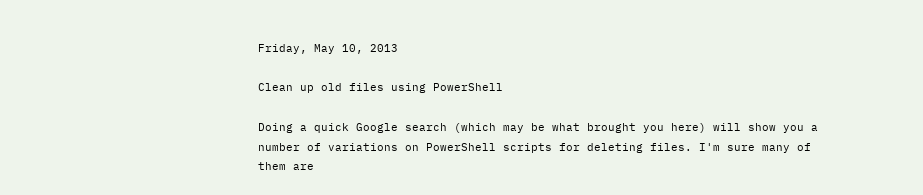Friday, May 10, 2013

Clean up old files using PowerShell

Doing a quick Google search (which may be what brought you here) will show you a number of variations on PowerShell scripts for deleting files. I'm sure many of them are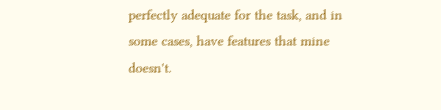perfectly adequate for the task, and in some cases, have features that mine doesn't.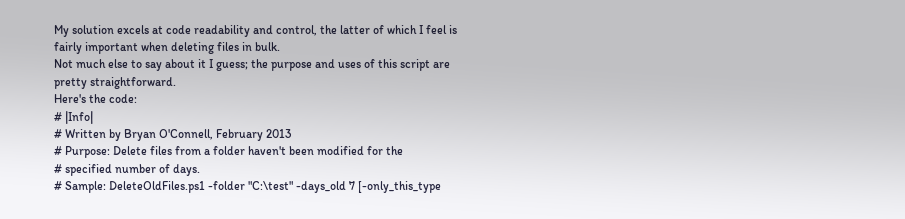My solution excels at code readability and control, the latter of which I feel is fairly important when deleting files in bulk.
Not much else to say about it I guess; the purpose and uses of this script are pretty straightforward.
Here's the code:
# |Info|
# Written by Bryan O'Connell, February 2013
# Purpose: Delete files from a folder haven't been modified for the
# specified number of days.
# Sample: DeleteOldFiles.ps1 -folder "C:\test" -days_old 7 [-only_this_type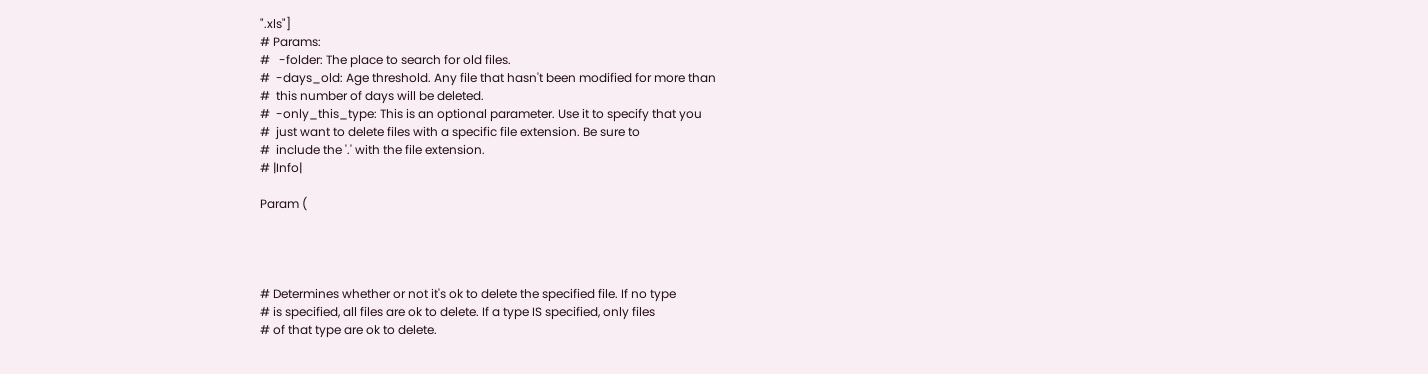".xls"]
# Params:
#   -folder: The place to search for old files.
#  -days_old: Age threshold. Any file that hasn't been modified for more than
#  this number of days will be deleted.
#  -only_this_type: This is an optional parameter. Use it to specify that you
#  just want to delete files with a specific file extension. Be sure to
#  include the '.' with the file extension.
# |Info|

Param (




# Determines whether or not it's ok to delete the specified file. If no type
# is specified, all files are ok to delete. If a type IS specified, only files
# of that type are ok to delete.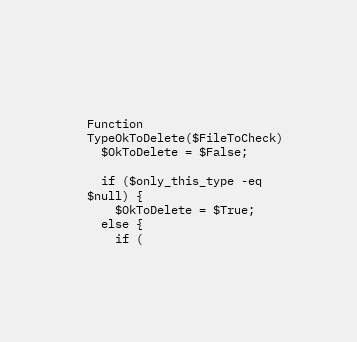Function TypeOkToDelete($FileToCheck)
  $OkToDelete = $False;

  if ($only_this_type -eq $null) {
    $OkToDelete = $True;
  else {
    if (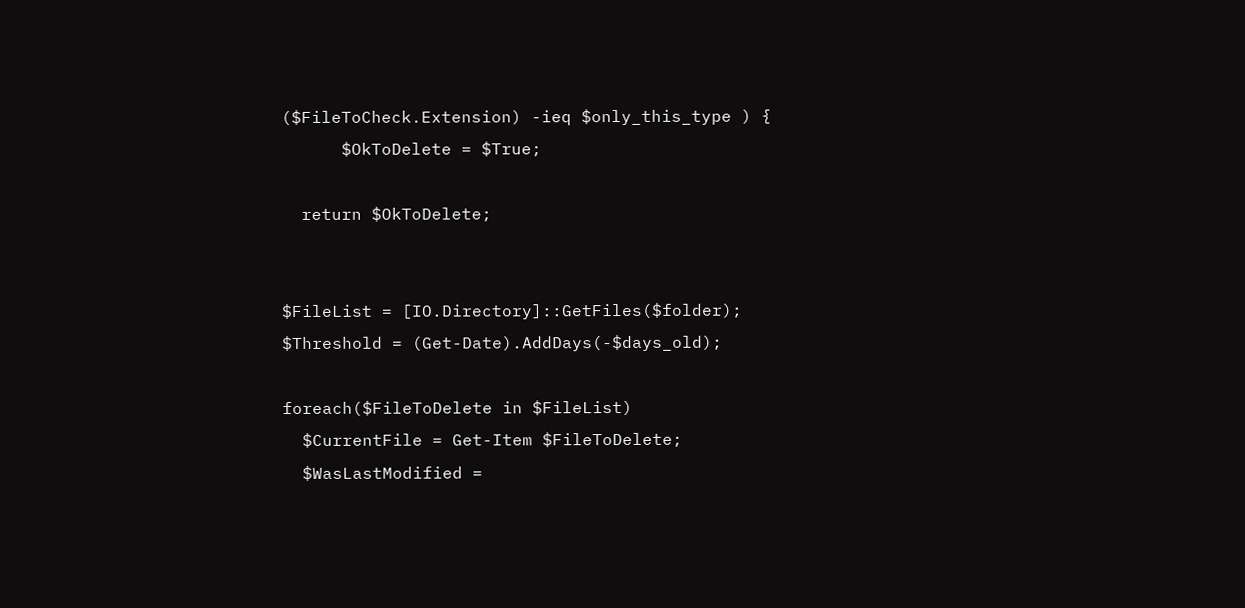($FileToCheck.Extension) -ieq $only_this_type ) {
      $OkToDelete = $True;

  return $OkToDelete;


$FileList = [IO.Directory]::GetFiles($folder);
$Threshold = (Get-Date).AddDays(-$days_old);

foreach($FileToDelete in $FileList)
  $CurrentFile = Get-Item $FileToDelete;
  $WasLastModified =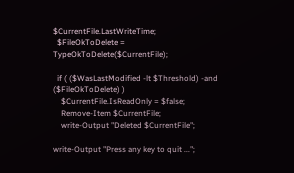$CurrentFile.LastWriteTime;
  $FileOkToDelete = TypeOkToDelete($CurrentFile);

  if ( ($WasLastModified -lt $Threshold) -and ($FileOkToDelete) )
    $CurrentFile.IsReadOnly = $false;
    Remove-Item $CurrentFile;
    write-Output "Deleted $CurrentFile";

write-Output "Press any key to quit ...";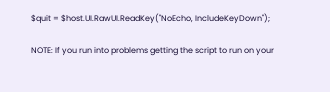$quit = $host.UI.RawUI.ReadKey("NoEcho, IncludeKeyDown");

NOTE: If you run into problems getting the script to run on your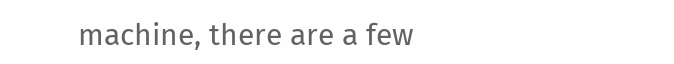machine, there are a few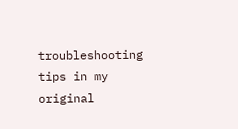troubleshooting tips in my original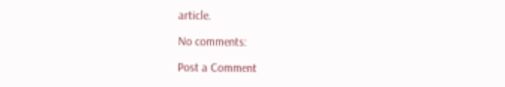article.

No comments:

Post a Comment